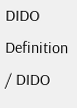DIDO Definition / DIDO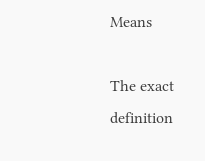Means

The exact definition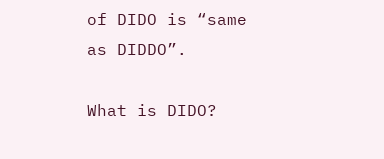of DIDO is “same as DIDDO”.

What is DIDO?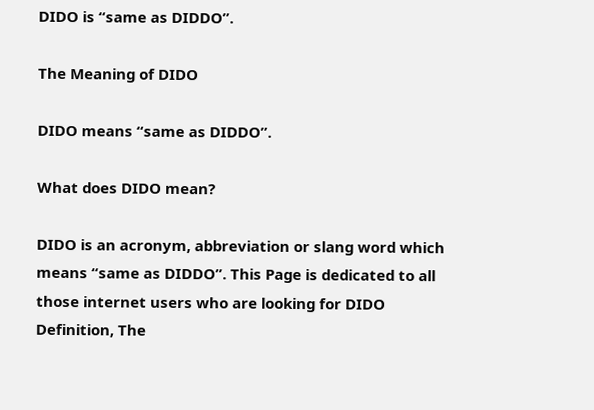DIDO is “same as DIDDO”.

The Meaning of DIDO

DIDO means “same as DIDDO”.

What does DIDO mean?

DIDO is an acronym, abbreviation or slang word which means “same as DIDDO”. This Page is dedicated to all those internet users who are looking for DIDO Definition, The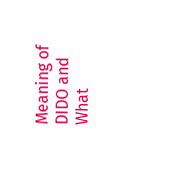Meaning of DIDO and What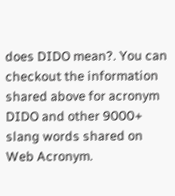does DIDO mean?. You can checkout the information shared above for acronym DIDO and other 9000+ slang words shared on Web Acronym.